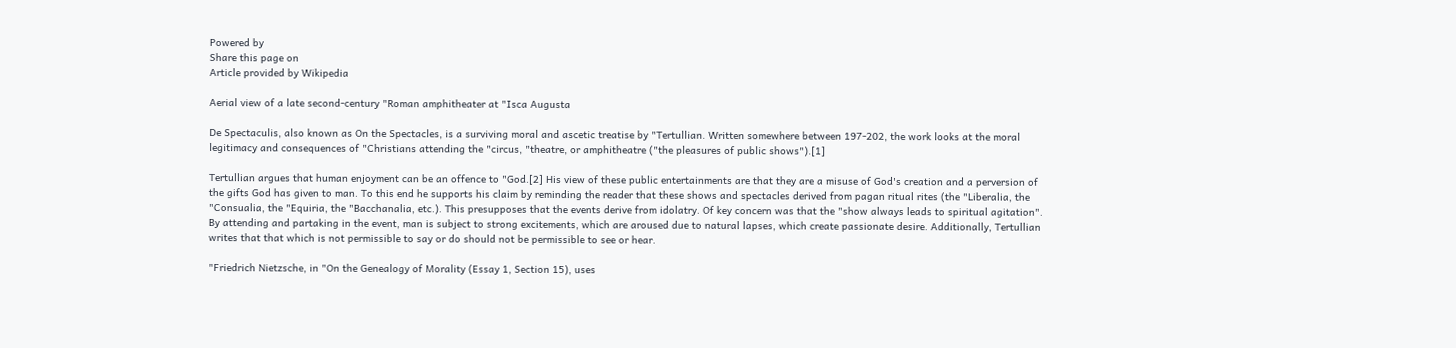Powered by
Share this page on
Article provided by Wikipedia

Aerial view of a late second-century "Roman amphitheater at "Isca Augusta

De Spectaculis, also known as On the Spectacles, is a surviving moral and ascetic treatise by "Tertullian. Written somewhere between 197-202, the work looks at the moral legitimacy and consequences of "Christians attending the "circus, "theatre, or amphitheatre ("the pleasures of public shows").[1]

Tertullian argues that human enjoyment can be an offence to "God.[2] His view of these public entertainments are that they are a misuse of God's creation and a perversion of the gifts God has given to man. To this end he supports his claim by reminding the reader that these shows and spectacles derived from pagan ritual rites (the "Liberalia, the "Consualia, the "Equiria, the "Bacchanalia, etc.). This presupposes that the events derive from idolatry. Of key concern was that the "show always leads to spiritual agitation". By attending and partaking in the event, man is subject to strong excitements, which are aroused due to natural lapses, which create passionate desire. Additionally, Tertullian writes that that which is not permissible to say or do should not be permissible to see or hear.

"Friedrich Nietzsche, in "On the Genealogy of Morality (Essay 1, Section 15), uses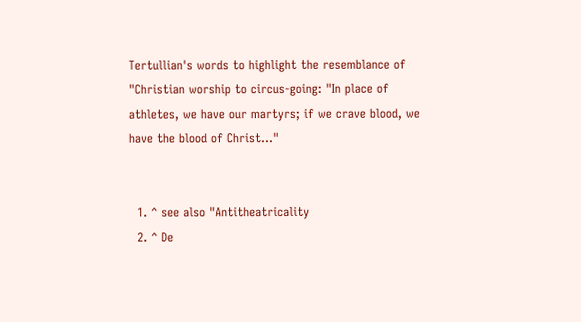Tertullian's words to highlight the resemblance of "Christian worship to circus-going: "In place of athletes, we have our martyrs; if we crave blood, we have the blood of Christ..."


  1. ^ see also "Antitheatricality
  2. ^ De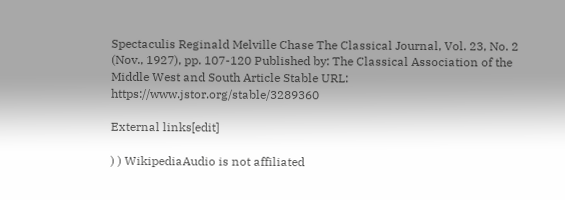Spectaculis Reginald Melville Chase The Classical Journal, Vol. 23, No. 2 (Nov., 1927), pp. 107-120 Published by: The Classical Association of the Middle West and South Article Stable URL: https://www.jstor.org/stable/3289360

External links[edit]

) ) WikipediaAudio is not affiliated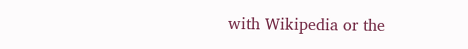with Wikipedia or the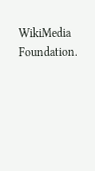WikiMedia Foundation.